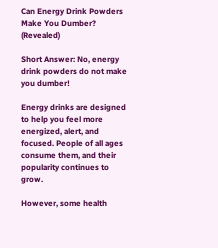Can Energy Drink Powders Make You Dumber? (Revealed)

Short Answer: No, energy drink powders do not make you dumber!

Energy drinks are designed to help you feel more energized, alert, and focused. People of all ages consume them, and their popularity continues to grow.

However, some health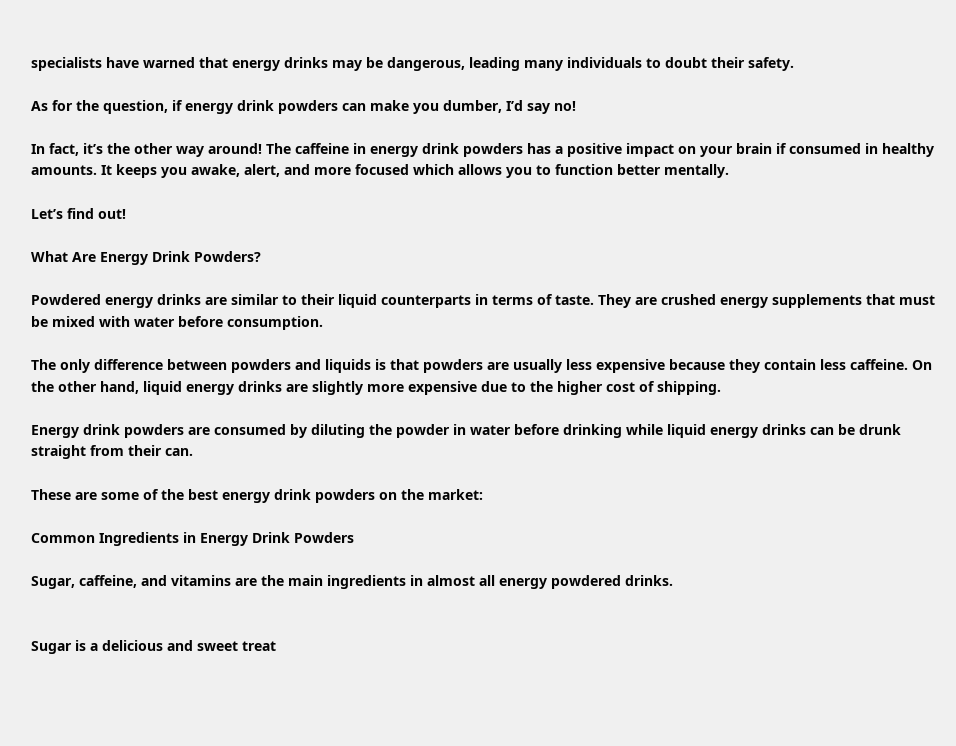specialists have warned that energy drinks may be dangerous, leading many individuals to doubt their safety.

As for the question, if energy drink powders can make you dumber, I’d say no!

In fact, it’s the other way around! The caffeine in energy drink powders has a positive impact on your brain if consumed in healthy amounts. It keeps you awake, alert, and more focused which allows you to function better mentally.

Let’s find out!

What Are Energy Drink Powders?

Powdered energy drinks are similar to their liquid counterparts in terms of taste. They are crushed energy supplements that must be mixed with water before consumption.

The only difference between powders and liquids is that powders are usually less expensive because they contain less caffeine. On the other hand, liquid energy drinks are slightly more expensive due to the higher cost of shipping.

Energy drink powders are consumed by diluting the powder in water before drinking while liquid energy drinks can be drunk straight from their can.

These are some of the best energy drink powders on the market:

Common Ingredients in Energy Drink Powders

Sugar, caffeine, and vitamins are the main ingredients in almost all energy powdered drinks.


Sugar is a delicious and sweet treat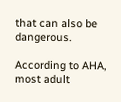that can also be dangerous.

According to AHA, most adult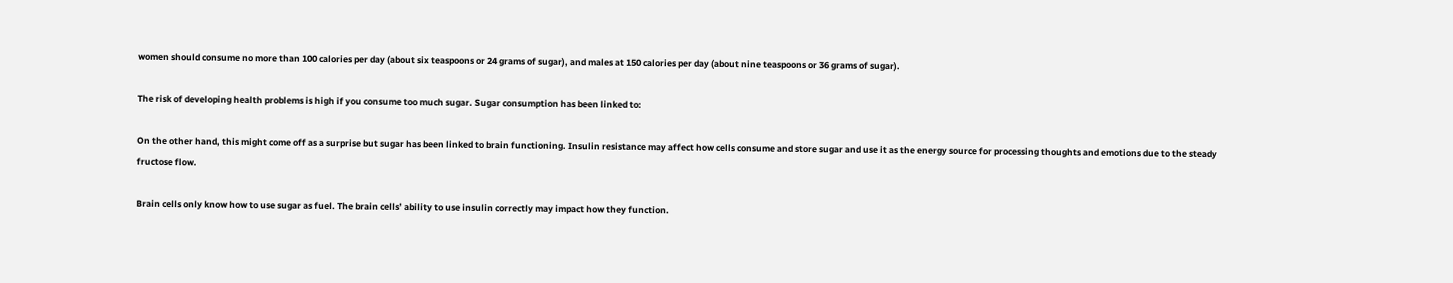women should consume no more than 100 calories per day (about six teaspoons or 24 grams of sugar), and males at 150 calories per day (about nine teaspoons or 36 grams of sugar).

The risk of developing health problems is high if you consume too much sugar. Sugar consumption has been linked to:

On the other hand, this might come off as a surprise but sugar has been linked to brain functioning. Insulin resistance may affect how cells consume and store sugar and use it as the energy source for processing thoughts and emotions due to the steady fructose flow.

Brain cells only know how to use sugar as fuel. The brain cells’ ability to use insulin correctly may impact how they function.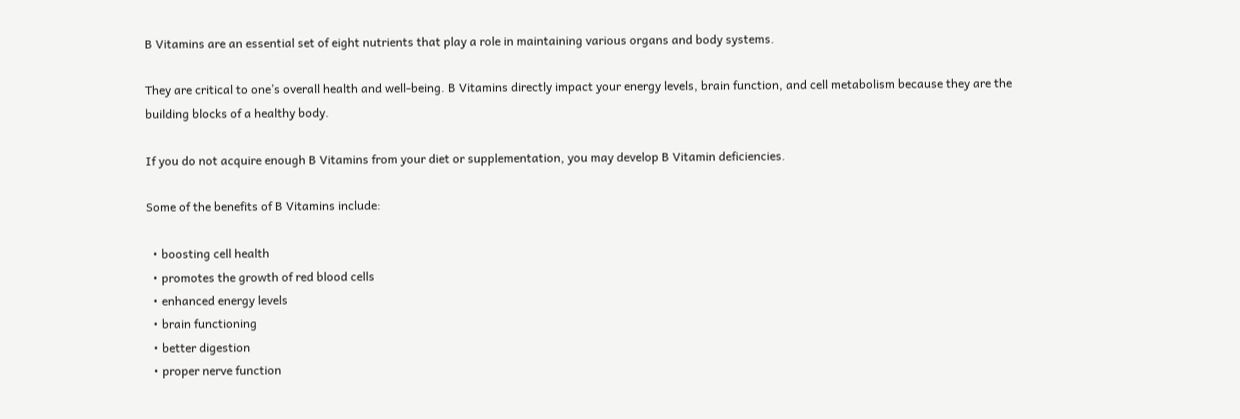B Vitamins are an essential set of eight nutrients that play a role in maintaining various organs and body systems.

They are critical to one’s overall health and well-being. B Vitamins directly impact your energy levels, brain function, and cell metabolism because they are the building blocks of a healthy body.

If you do not acquire enough B Vitamins from your diet or supplementation, you may develop B Vitamin deficiencies.

Some of the benefits of B Vitamins include:

  • boosting cell health
  • promotes the growth of red blood cells
  • enhanced energy levels
  • brain functioning
  • better digestion
  • proper nerve function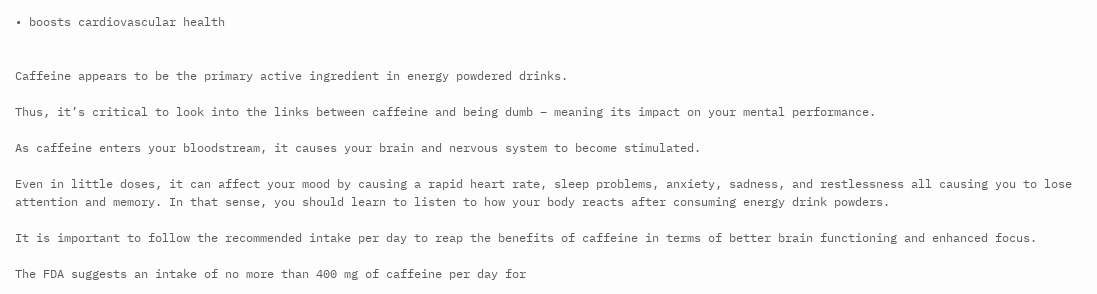• boosts cardiovascular health


Caffeine appears to be the primary active ingredient in energy powdered drinks.

Thus, it’s critical to look into the links between caffeine and being dumb – meaning its impact on your mental performance.

As caffeine enters your bloodstream, it causes your brain and nervous system to become stimulated.

Even in little doses, it can affect your mood by causing a rapid heart rate, sleep problems, anxiety, sadness, and restlessness all causing you to lose attention and memory. In that sense, you should learn to listen to how your body reacts after consuming energy drink powders.

It is important to follow the recommended intake per day to reap the benefits of caffeine in terms of better brain functioning and enhanced focus.

The FDA suggests an intake of no more than 400 mg of caffeine per day for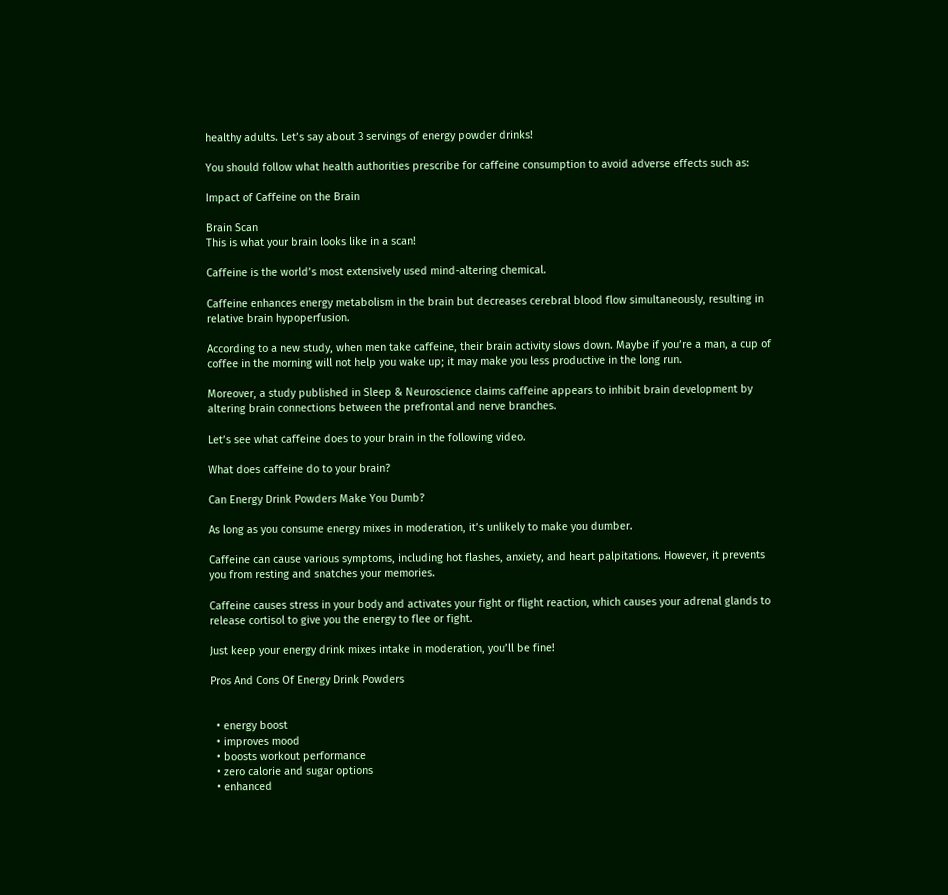healthy adults. Let’s say about 3 servings of energy powder drinks!

You should follow what health authorities prescribe for caffeine consumption to avoid adverse effects such as:

Impact of Caffeine on the Brain

Brain Scan
This is what your brain looks like in a scan!

Caffeine is the world’s most extensively used mind-altering chemical.

Caffeine enhances energy metabolism in the brain but decreases cerebral blood flow simultaneously, resulting in relative brain hypoperfusion.

According to a new study, when men take caffeine, their brain activity slows down. Maybe if you’re a man, a cup of coffee in the morning will not help you wake up; it may make you less productive in the long run.

Moreover, a study published in Sleep & Neuroscience claims caffeine appears to inhibit brain development by altering brain connections between the prefrontal and nerve branches.

Let’s see what caffeine does to your brain in the following video.

What does caffeine do to your brain?

Can Energy Drink Powders Make You Dumb?

As long as you consume energy mixes in moderation, it’s unlikely to make you dumber.

Caffeine can cause various symptoms, including hot flashes, anxiety, and heart palpitations. However, it prevents you from resting and snatches your memories.

Caffeine causes stress in your body and activates your fight or flight reaction, which causes your adrenal glands to release cortisol to give you the energy to flee or fight.

Just keep your energy drink mixes intake in moderation, you’ll be fine!

Pros And Cons Of Energy Drink Powders


  • energy boost
  • improves mood
  • boosts workout performance
  • zero calorie and sugar options
  • enhanced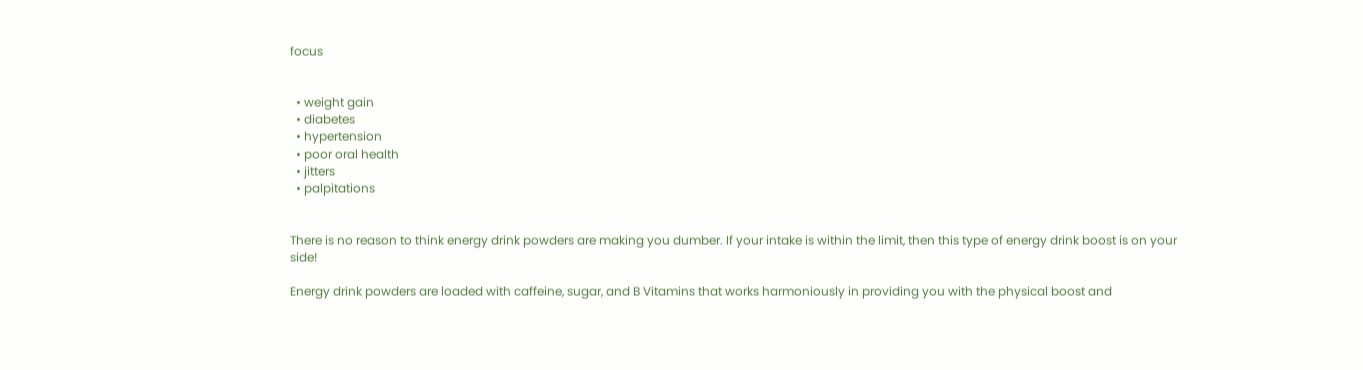focus


  • weight gain
  • diabetes
  • hypertension
  • poor oral health
  • jitters
  • palpitations


There is no reason to think energy drink powders are making you dumber. If your intake is within the limit, then this type of energy drink boost is on your side!

Energy drink powders are loaded with caffeine, sugar, and B Vitamins that works harmoniously in providing you with the physical boost and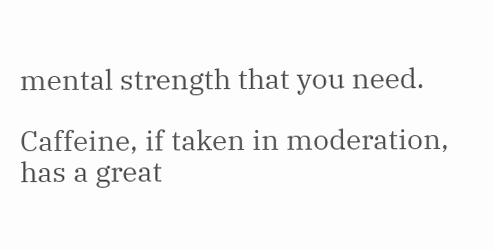mental strength that you need.

Caffeine, if taken in moderation, has a great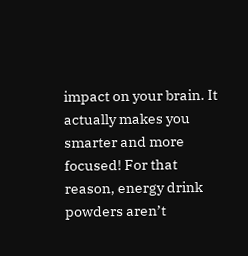impact on your brain. It actually makes you smarter and more focused! For that reason, energy drink powders aren’t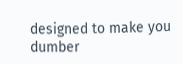designed to make you dumber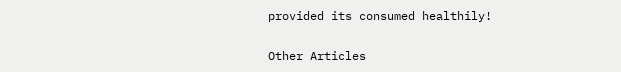provided its consumed healthily!

Other Articles